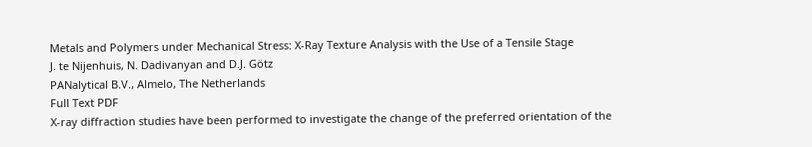Metals and Polymers under Mechanical Stress: X-Ray Texture Analysis with the Use of a Tensile Stage
J. te Nijenhuis, N. Dadivanyan and D.J. Götz
PANalytical B.V., Almelo, The Netherlands
Full Text PDF
X-ray diffraction studies have been performed to investigate the change of the preferred orientation of the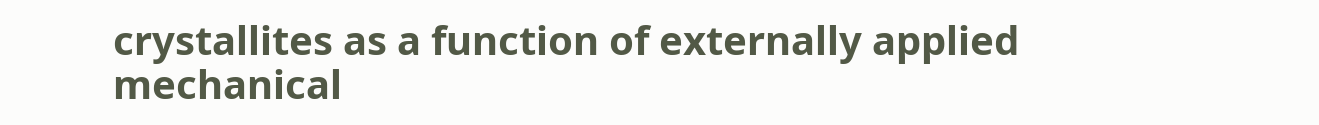crystallites as a function of externally applied mechanical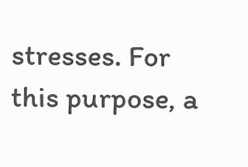stresses. For this purpose, a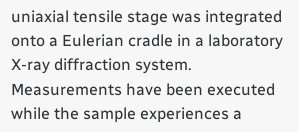uniaxial tensile stage was integrated onto a Eulerian cradle in a laboratory X-ray diffraction system. Measurements have been executed while the sample experiences a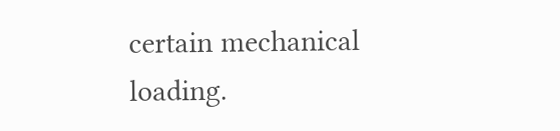certain mechanical loading.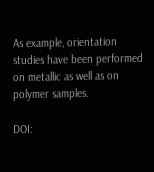As example, orientation studies have been performed on metallic as well as on polymer samples.

DOI: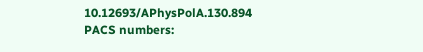10.12693/APhysPolA.130.894
PACS numbers: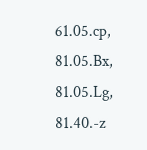61.05.cp, 81.05.Bx, 81.05.Lg, 81.40.-z